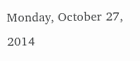Monday, October 27, 2014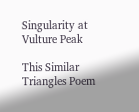Singularity at Vulture Peak

This Similar Triangles Poem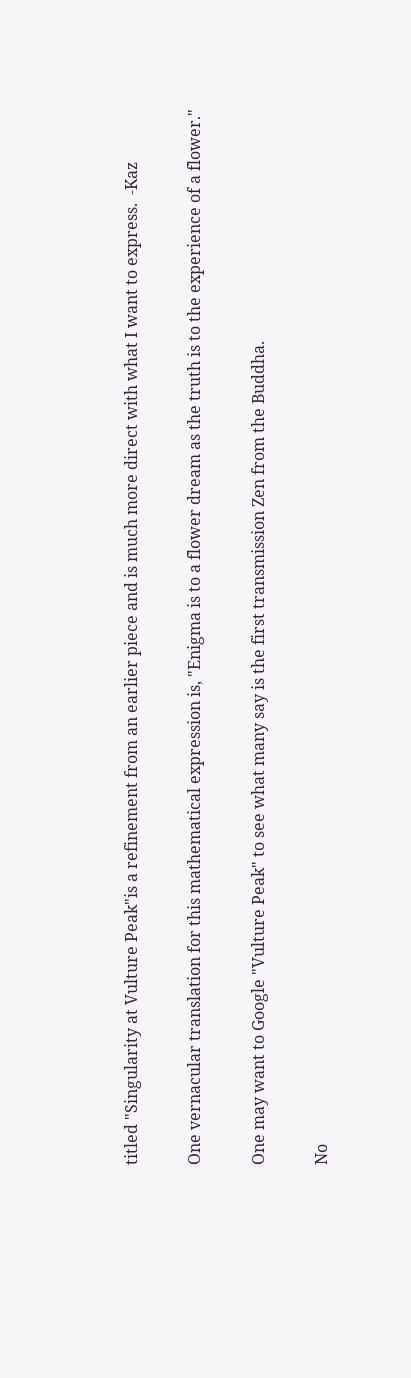titled "Singularity at Vulture Peak"is a refinement from an earlier piece and is much more direct with what I want to express.  -Kaz

One vernacular translation for this mathematical expression is, "Enigma is to a flower dream as the truth is to the experience of a flower."

One may want to Google "Vulture Peak" to see what many say is the first transmission Zen from the Buddha.

No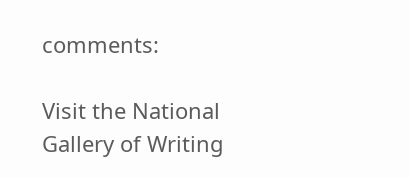comments:

Visit the National Gallery of Writing